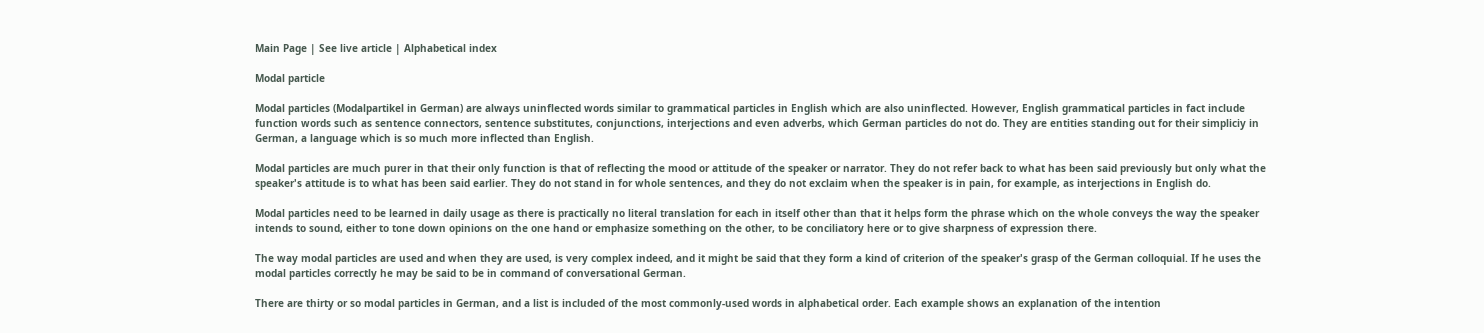Main Page | See live article | Alphabetical index

Modal particle

Modal particles (Modalpartikel in German) are always uninflected words similar to grammatical particles in English which are also uninflected. However, English grammatical particles in fact include function words such as sentence connectors, sentence substitutes, conjunctions, interjections and even adverbs, which German particles do not do. They are entities standing out for their simpliciy in German, a language which is so much more inflected than English.

Modal particles are much purer in that their only function is that of reflecting the mood or attitude of the speaker or narrator. They do not refer back to what has been said previously but only what the speaker's attitude is to what has been said earlier. They do not stand in for whole sentences, and they do not exclaim when the speaker is in pain, for example, as interjections in English do.

Modal particles need to be learned in daily usage as there is practically no literal translation for each in itself other than that it helps form the phrase which on the whole conveys the way the speaker intends to sound, either to tone down opinions on the one hand or emphasize something on the other, to be conciliatory here or to give sharpness of expression there.

The way modal particles are used and when they are used, is very complex indeed, and it might be said that they form a kind of criterion of the speaker's grasp of the German colloquial. If he uses the modal particles correctly he may be said to be in command of conversational German.

There are thirty or so modal particles in German, and a list is included of the most commonly-used words in alphabetical order. Each example shows an explanation of the intention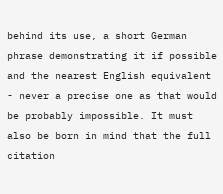behind its use, a short German phrase demonstrating it if possible and the nearest English equivalent - never a precise one as that would be probably impossible. It must also be born in mind that the full citation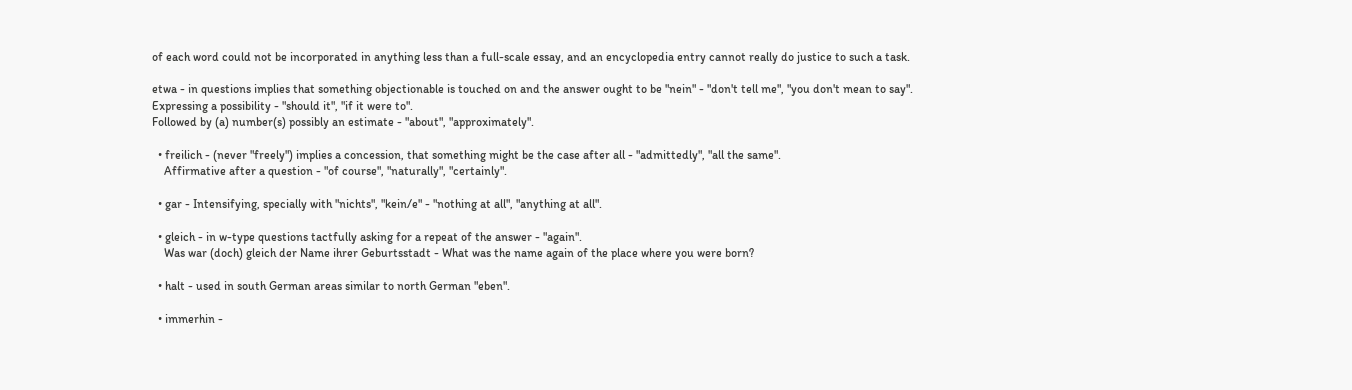of each word could not be incorporated in anything less than a full-scale essay, and an encyclopedia entry cannot really do justice to such a task.

etwa - in questions implies that something objectionable is touched on and the answer ought to be "nein" - "don't tell me", "you don't mean to say".
Expressing a possibility - "should it", "if it were to".
Followed by (a) number(s) possibly an estimate - "about", "approximately".

  • freilich - (never "freely") implies a concession, that something might be the case after all - "admittedly", "all the same".
    Affirmative after a question - "of course", "naturally", "certainly".

  • gar - Intensifying, specially with "nichts", "kein/e" - "nothing at all", "anything at all".

  • gleich - in w-type questions tactfully asking for a repeat of the answer - "again".
    Was war (doch) gleich der Name ihrer Geburtsstadt - What was the name again of the place where you were born?

  • halt - used in south German areas similar to north German "eben".

  • immerhin -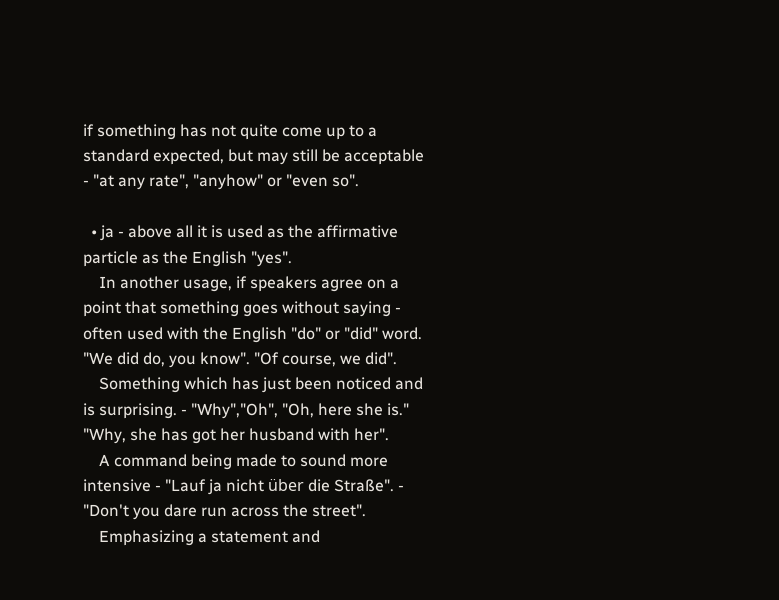if something has not quite come up to a standard expected, but may still be acceptable - "at any rate", "anyhow" or "even so".

  • ja - above all it is used as the affirmative particle as the English "yes".
    In another usage, if speakers agree on a point that something goes without saying - often used with the English "do" or "did" word. "We did do, you know". "Of course, we did".
    Something which has just been noticed and is surprising. - "Why","Oh", "Oh, here she is." "Why, she has got her husband with her".
    A command being made to sound more intensive - "Lauf ja nicht über die Straße". - "Don't you dare run across the street".
    Emphasizing a statement and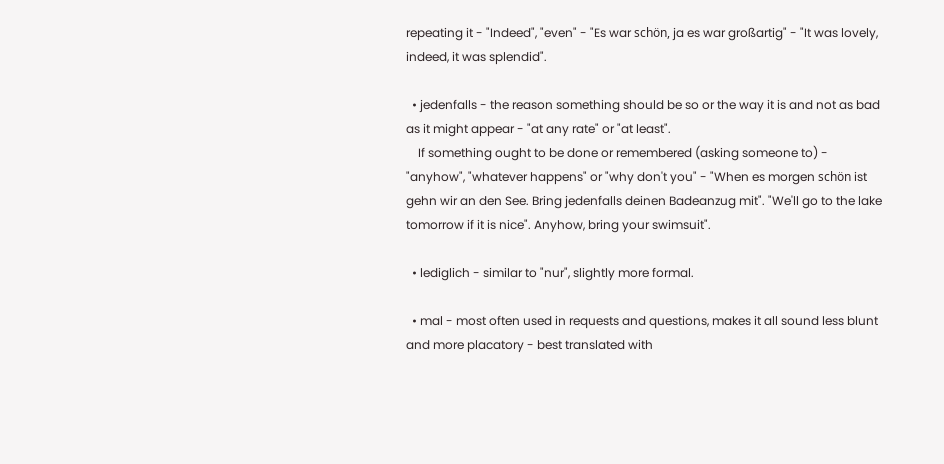repeating it - "Indeed", "even" - "Es war schön, ja es war großartig" - "It was lovely, indeed, it was splendid".

  • jedenfalls - the reason something should be so or the way it is and not as bad as it might appear - "at any rate" or "at least".
    If something ought to be done or remembered (asking someone to) - "anyhow", "whatever happens" or "why don't you" - "When es morgen schön ist gehn wir an den See. Bring jedenfalls deinen Badeanzug mit". "We'll go to the lake tomorrow if it is nice". Anyhow, bring your swimsuit".

  • lediglich - similar to "nur", slightly more formal.

  • mal - most often used in requests and questions, makes it all sound less blunt and more placatory - best translated with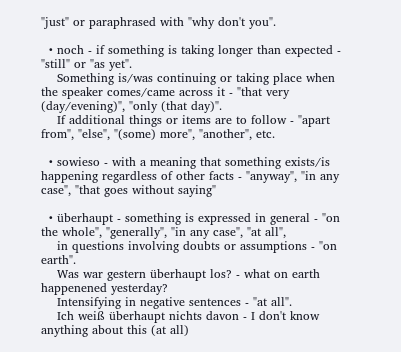"just" or paraphrased with "why don't you".

  • noch - if something is taking longer than expected - "still" or "as yet".
    Something is/was continuing or taking place when the speaker comes/came across it - "that very (day/evening)", "only (that day)".
    If additional things or items are to follow - "apart from", "else", "(some) more", "another", etc.

  • sowieso - with a meaning that something exists/is happening regardless of other facts - "anyway", "in any case", "that goes without saying"

  • überhaupt - something is expressed in general - "on the whole", "generally", "in any case", "at all",
    in questions involving doubts or assumptions - "on earth".
    Was war gestern überhaupt los? - what on earth happenened yesterday?
    Intensifying in negative sentences - "at all".
    Ich weiß überhaupt nichts davon - I don't know anything about this (at all)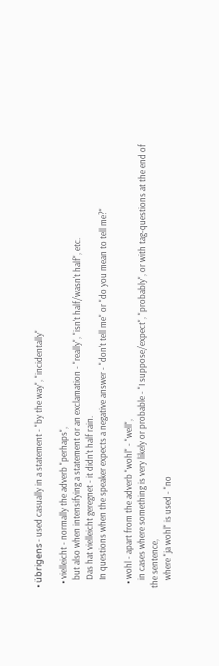• übrigens - used casually in a statement - "by the way", "incidentally"

  • vielleicht - normally the adverb "perhaps",
    but also when intensifying a statement or an exclamation - "really", "isn't half/wasn't half", etc.
    Das hat vielleicht geregnet - it didn't half rain.
    In questions when the speaker expects a negative answer - "don't tell me" or "do you mean to tell me?"

  • wohl - apart from the adverb "wohl" - "well",
    in cases where something is very likely or probable - "I suppose/expect", "probably", or with tag-questions at the end of the sentence,
    where "ja wohl" is used - "no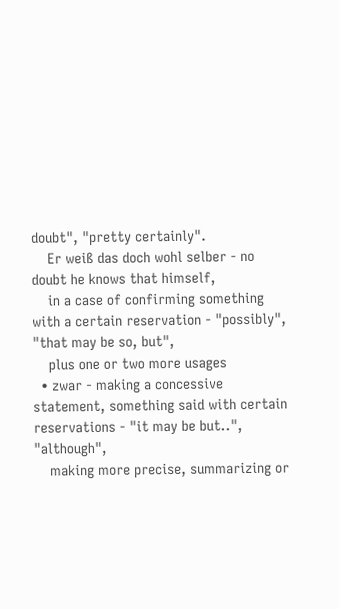doubt", "pretty certainly".
    Er weiß das doch wohl selber - no doubt he knows that himself,
    in a case of confirming something with a certain reservation - "possibly", "that may be so, but",
    plus one or two more usages
  • zwar - making a concessive statement, something said with certain reservations - "it may be but..", "although",
    making more precise, summarizing or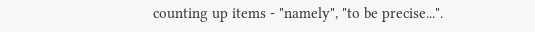counting up items - "namely", "to be precise...".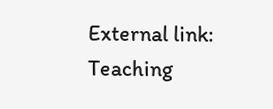External link: Teaching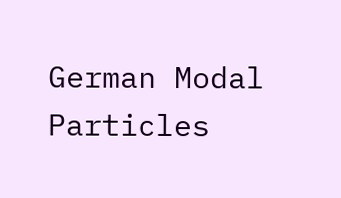German Modal Particles